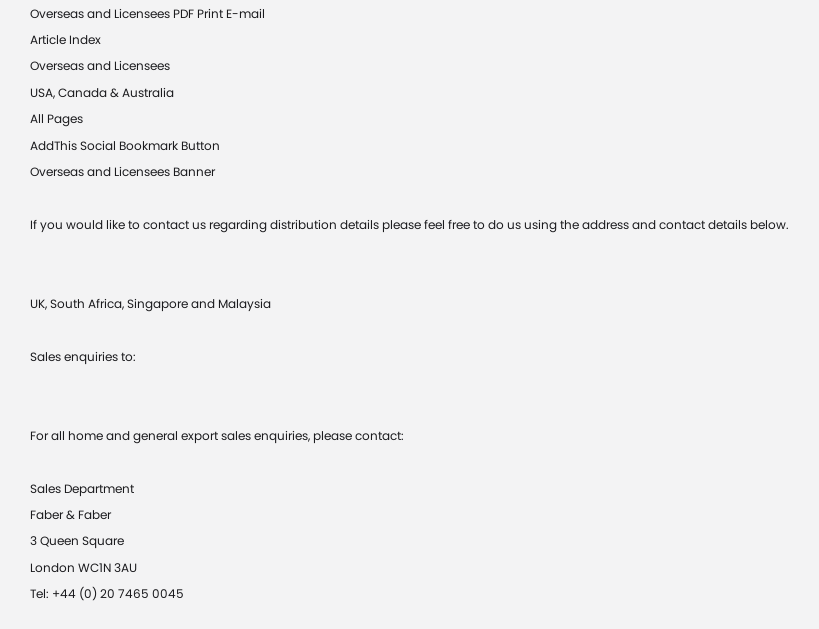Overseas and Licensees PDF Print E-mail
Article Index
Overseas and Licensees
USA, Canada & Australia
All Pages
AddThis Social Bookmark Button
Overseas and Licensees Banner

If you would like to contact us regarding distribution details please feel free to do us using the address and contact details below.


UK, South Africa, Singapore and Malaysia

Sales enquiries to:


For all home and general export sales enquiries, please contact:

Sales Department
Faber & Faber
3 Queen Square
London WC1N 3AU
Tel: +44 (0) 20 7465 0045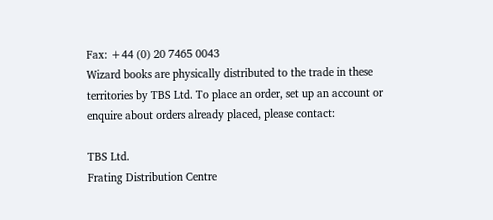Fax: +44 (0) 20 7465 0043
Wizard books are physically distributed to the trade in these territories by TBS Ltd. To place an order, set up an account or enquire about orders already placed, please contact:

TBS Ltd.
Frating Distribution Centre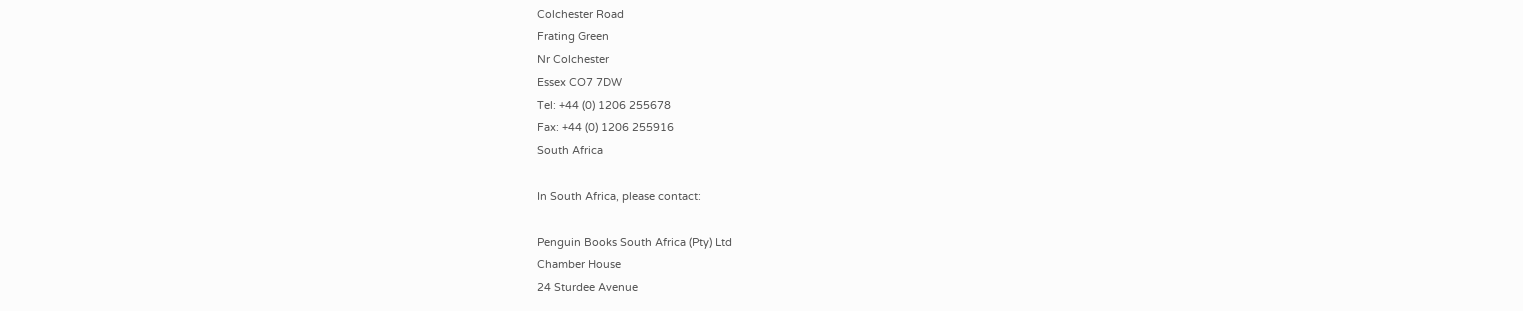Colchester Road
Frating Green
Nr Colchester
Essex CO7 7DW
Tel: +44 (0) 1206 255678
Fax: +44 (0) 1206 255916
South Africa

In South Africa, please contact:

Penguin Books South Africa (Pty) Ltd
Chamber House
24 Sturdee Avenue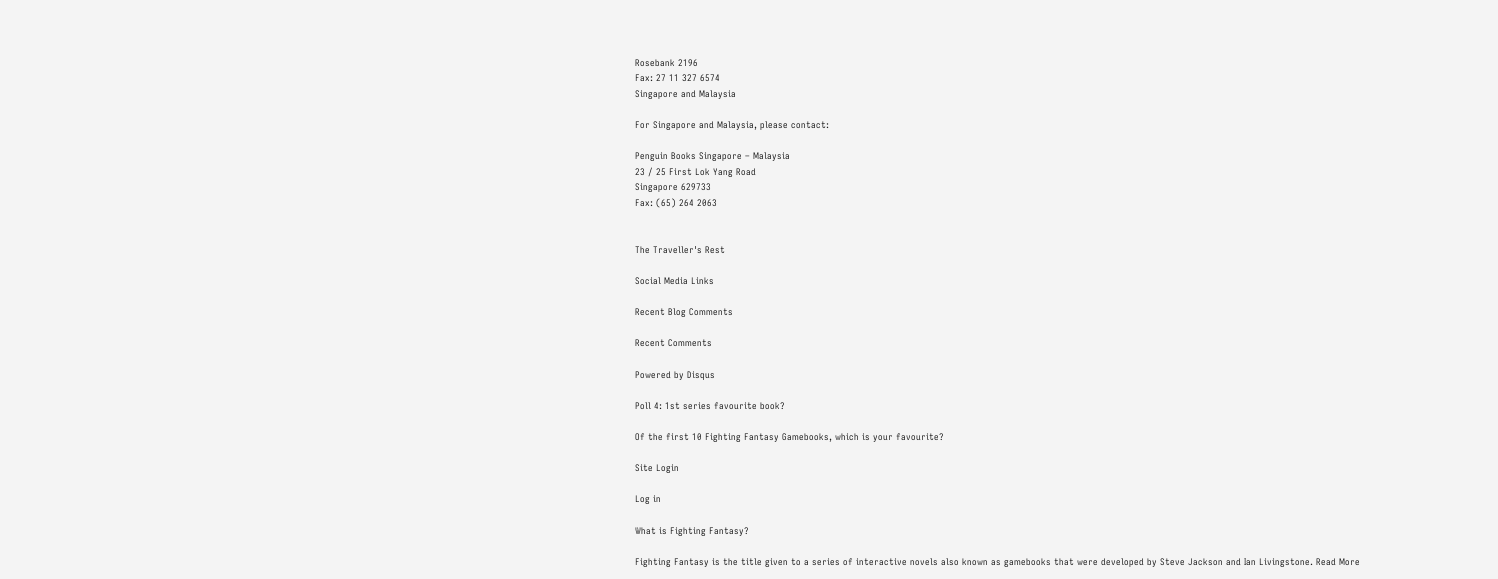Rosebank 2196
Fax: 27 11 327 6574
Singapore and Malaysia

For Singapore and Malaysia, please contact:

Penguin Books Singapore – Malaysia
23 / 25 First Lok Yang Road
Singapore 629733
Fax: (65) 264 2063


The Traveller's Rest

Social Media Links

Recent Blog Comments

Recent Comments

Powered by Disqus

Poll 4: 1st series favourite book?

Of the first 10 Fighting Fantasy Gamebooks, which is your favourite?

Site Login

Log in

What is Fighting Fantasy?

Fighting Fantasy is the title given to a series of interactive novels also known as gamebooks that were developed by Steve Jackson and Ian Livingstone. Read More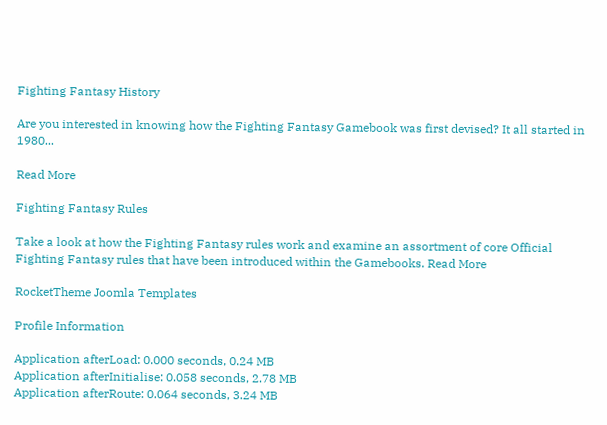Fighting Fantasy History

Are you interested in knowing how the Fighting Fantasy Gamebook was first devised? It all started in 1980...

Read More

Fighting Fantasy Rules

Take a look at how the Fighting Fantasy rules work and examine an assortment of core Official Fighting Fantasy rules that have been introduced within the Gamebooks. Read More

RocketTheme Joomla Templates

Profile Information

Application afterLoad: 0.000 seconds, 0.24 MB
Application afterInitialise: 0.058 seconds, 2.78 MB
Application afterRoute: 0.064 seconds, 3.24 MB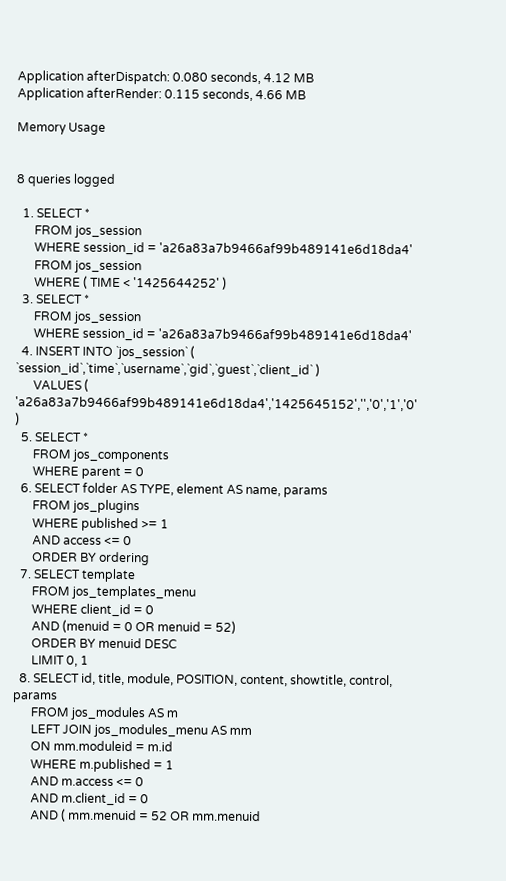Application afterDispatch: 0.080 seconds, 4.12 MB
Application afterRender: 0.115 seconds, 4.66 MB

Memory Usage


8 queries logged

  1. SELECT *
      FROM jos_session
      WHERE session_id = 'a26a83a7b9466af99b489141e6d18da4'
      FROM jos_session
      WHERE ( TIME < '1425644252' )
  3. SELECT *
      FROM jos_session
      WHERE session_id = 'a26a83a7b9466af99b489141e6d18da4'
  4. INSERT INTO `jos_session` ( `session_id`,`time`,`username`,`gid`,`guest`,`client_id` )
      VALUES ( 'a26a83a7b9466af99b489141e6d18da4','1425645152','','0','1','0' )
  5. SELECT *
      FROM jos_components
      WHERE parent = 0
  6. SELECT folder AS TYPE, element AS name, params
      FROM jos_plugins
      WHERE published >= 1
      AND access <= 0
      ORDER BY ordering
  7. SELECT template
      FROM jos_templates_menu
      WHERE client_id = 0
      AND (menuid = 0 OR menuid = 52)
      ORDER BY menuid DESC
      LIMIT 0, 1
  8. SELECT id, title, module, POSITION, content, showtitle, control, params
      FROM jos_modules AS m
      LEFT JOIN jos_modules_menu AS mm
      ON mm.moduleid = m.id
      WHERE m.published = 1
      AND m.access <= 0
      AND m.client_id = 0
      AND ( mm.menuid = 52 OR mm.menuid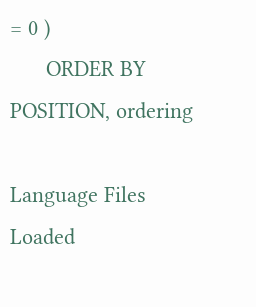= 0 )
      ORDER BY POSITION, ordering

Language Files Loaded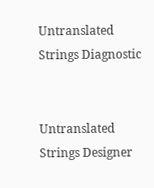Untranslated Strings Diagnostic


Untranslated Strings Designer